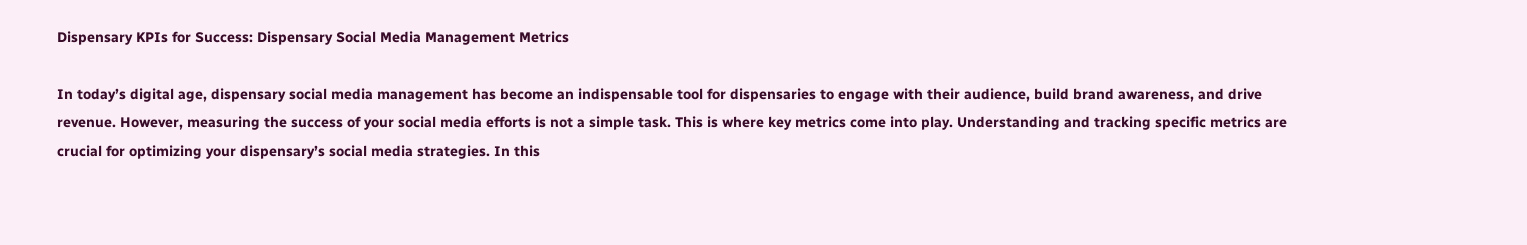Dispensary KPIs for Success: Dispensary Social Media Management Metrics

In today’s digital age, dispensary social media management has become an indispensable tool for dispensaries to engage with their audience, build brand awareness, and drive revenue. However, measuring the success of your social media efforts is not a simple task. This is where key metrics come into play. Understanding and tracking specific metrics are crucial for optimizing your dispensary’s social media strategies. In this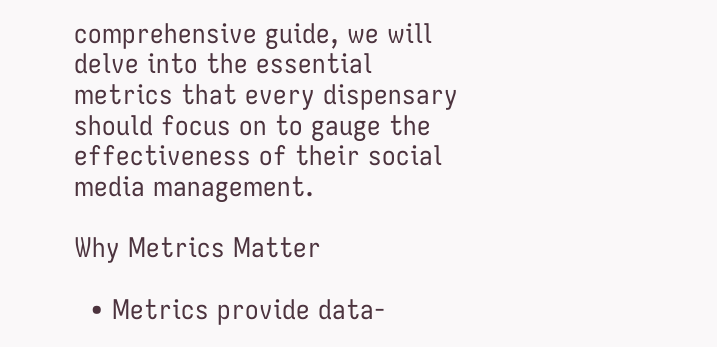comprehensive guide, we will delve into the essential metrics that every dispensary should focus on to gauge the effectiveness of their social media management.

Why Metrics Matter

  • Metrics provide data-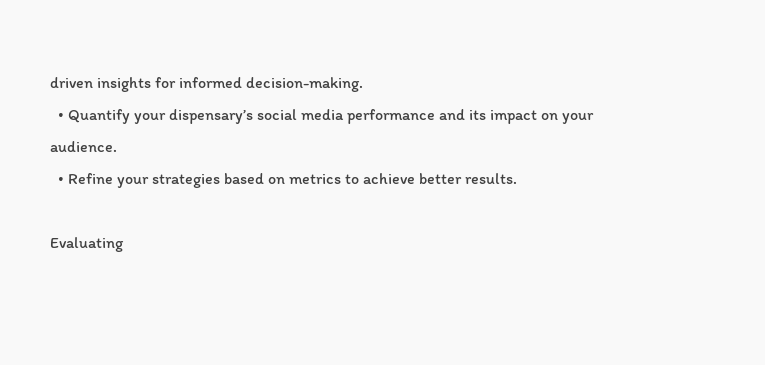driven insights for informed decision-making.
  • Quantify your dispensary’s social media performance and its impact on your audience.
  • Refine your strategies based on metrics to achieve better results.

Evaluating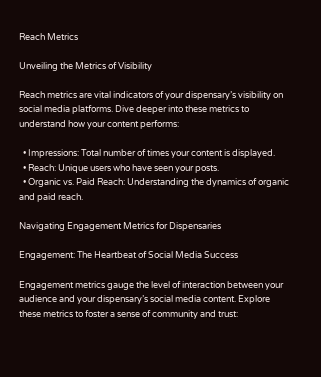Reach Metrics

Unveiling the Metrics of Visibility

Reach metrics are vital indicators of your dispensary’s visibility on social media platforms. Dive deeper into these metrics to understand how your content performs:

  • Impressions: Total number of times your content is displayed.
  • Reach: Unique users who have seen your posts.
  • Organic vs. Paid Reach: Understanding the dynamics of organic and paid reach.

Navigating Engagement Metrics for Dispensaries

Engagement: The Heartbeat of Social Media Success

Engagement metrics gauge the level of interaction between your audience and your dispensary’s social media content. Explore these metrics to foster a sense of community and trust: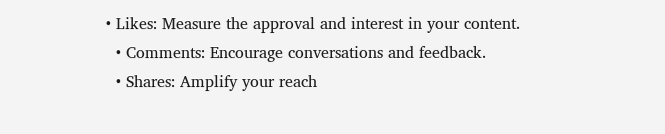• Likes: Measure the approval and interest in your content.
  • Comments: Encourage conversations and feedback.
  • Shares: Amplify your reach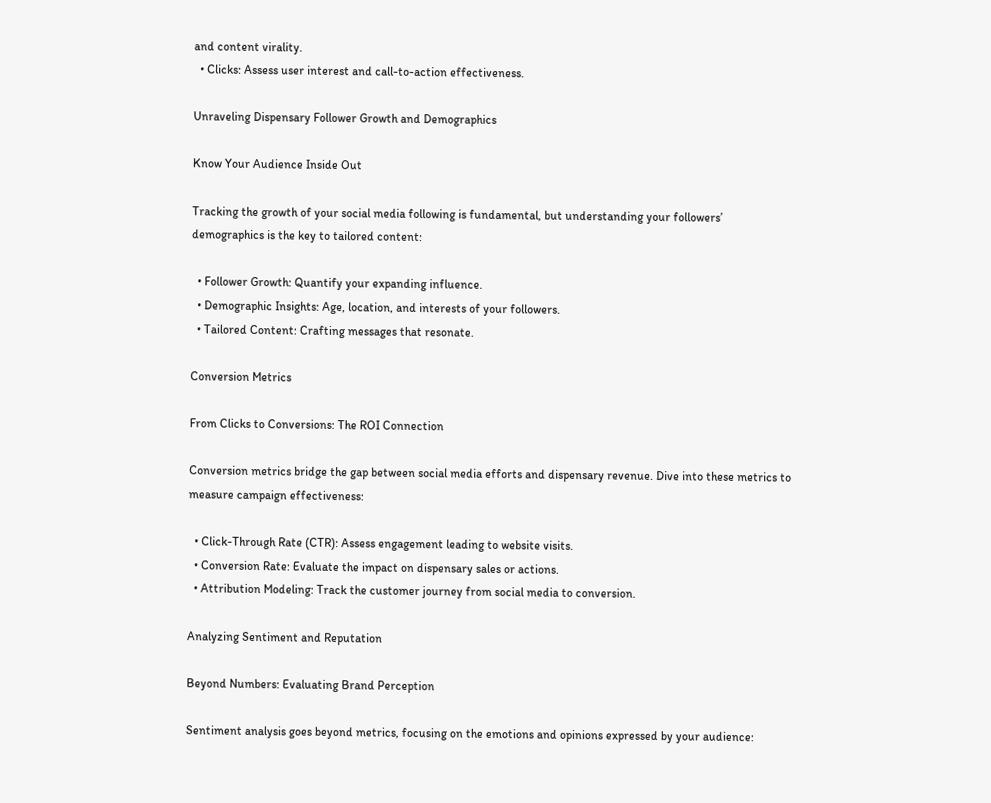and content virality.
  • Clicks: Assess user interest and call-to-action effectiveness.

Unraveling Dispensary Follower Growth and Demographics

Know Your Audience Inside Out

Tracking the growth of your social media following is fundamental, but understanding your followers’ demographics is the key to tailored content:

  • Follower Growth: Quantify your expanding influence.
  • Demographic Insights: Age, location, and interests of your followers.
  • Tailored Content: Crafting messages that resonate.

Conversion Metrics

From Clicks to Conversions: The ROI Connection

Conversion metrics bridge the gap between social media efforts and dispensary revenue. Dive into these metrics to measure campaign effectiveness:

  • Click-Through Rate (CTR): Assess engagement leading to website visits.
  • Conversion Rate: Evaluate the impact on dispensary sales or actions.
  • Attribution Modeling: Track the customer journey from social media to conversion.

Analyzing Sentiment and Reputation

Beyond Numbers: Evaluating Brand Perception

Sentiment analysis goes beyond metrics, focusing on the emotions and opinions expressed by your audience: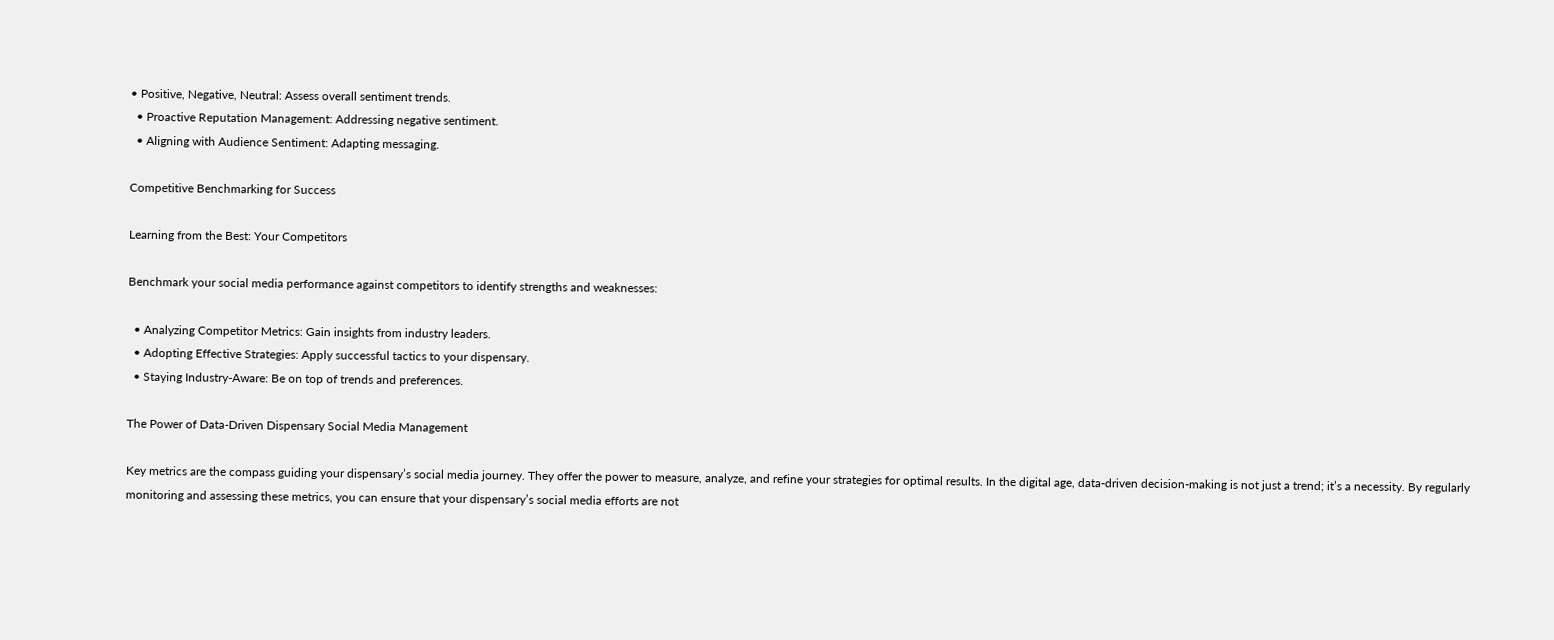• Positive, Negative, Neutral: Assess overall sentiment trends.
  • Proactive Reputation Management: Addressing negative sentiment.
  • Aligning with Audience Sentiment: Adapting messaging.

Competitive Benchmarking for Success

Learning from the Best: Your Competitors

Benchmark your social media performance against competitors to identify strengths and weaknesses:

  • Analyzing Competitor Metrics: Gain insights from industry leaders.
  • Adopting Effective Strategies: Apply successful tactics to your dispensary.
  • Staying Industry-Aware: Be on top of trends and preferences.

The Power of Data-Driven Dispensary Social Media Management

Key metrics are the compass guiding your dispensary’s social media journey. They offer the power to measure, analyze, and refine your strategies for optimal results. In the digital age, data-driven decision-making is not just a trend; it’s a necessity. By regularly monitoring and assessing these metrics, you can ensure that your dispensary’s social media efforts are not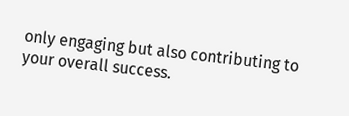only engaging but also contributing to your overall success.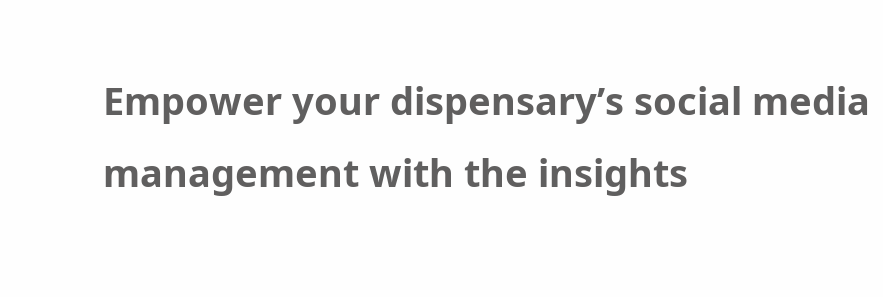Empower your dispensary’s social media management with the insights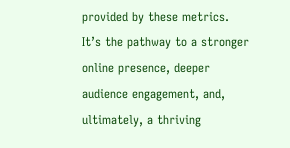provided by these metrics. It’s the pathway to a stronger online presence, deeper audience engagement, and, ultimately, a thriving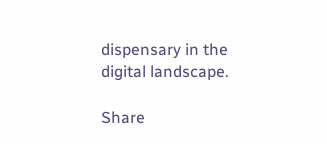dispensary in the digital landscape.

Share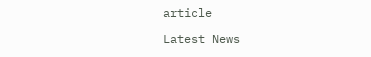article

Latest News